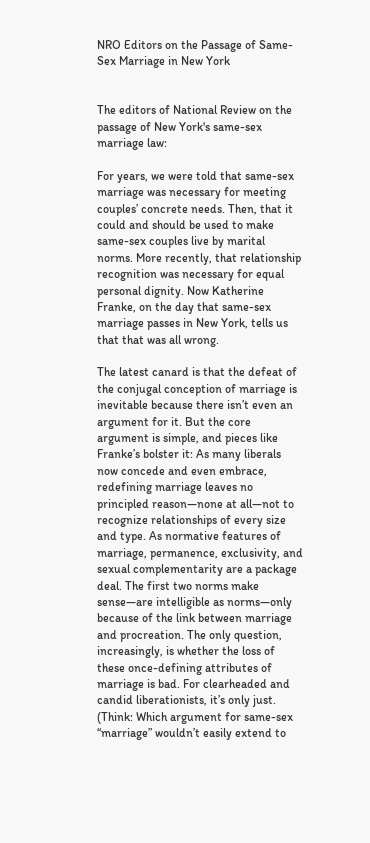NRO Editors on the Passage of Same-Sex Marriage in New York


The editors of National Review on the passage of New York's same-sex marriage law:

For years, we were told that same-sex marriage was necessary for meeting couples’ concrete needs. Then, that it could and should be used to make same-sex couples live by marital norms. More recently, that relationship recognition was necessary for equal personal dignity. Now Katherine Franke, on the day that same-sex marriage passes in New York, tells us that that was all wrong.

The latest canard is that the defeat of the conjugal conception of marriage is inevitable because there isn’t even an argument for it. But the core argument is simple, and pieces like Franke’s bolster it: As many liberals now concede and even embrace, redefining marriage leaves no principled reason—none at all—not to recognize relationships of every size and type. As normative features of marriage, permanence, exclusivity, and sexual complementarity are a package deal. The first two norms make sense—are intelligible as norms—only because of the link between marriage and procreation. The only question, increasingly, is whether the loss of these once-defining attributes of marriage is bad. For clearheaded and candid liberationists, it’s only just. (Think: Which argument for same-sex “marriage” wouldn’t easily extend to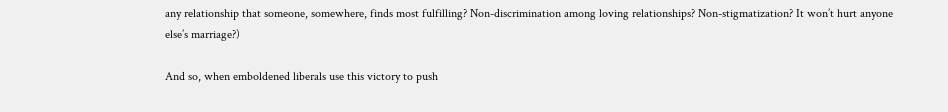any relationship that someone, somewhere, finds most fulfilling? Non-discrimination among loving relationships? Non-stigmatization? It won’t hurt anyone else’s marriage?)

And so, when emboldened liberals use this victory to push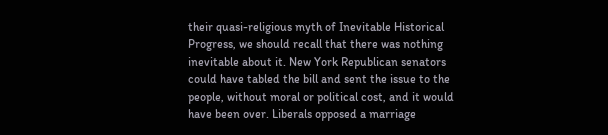their quasi-religious myth of Inevitable Historical Progress, we should recall that there was nothing inevitable about it. New York Republican senators could have tabled the bill and sent the issue to the people, without moral or political cost, and it would have been over. Liberals opposed a marriage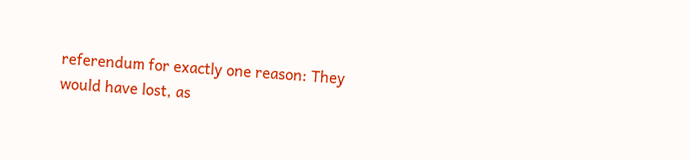referendum for exactly one reason: They would have lost, as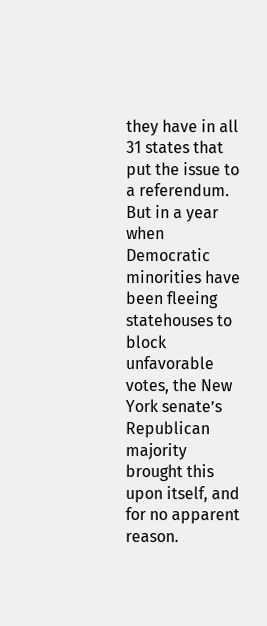they have in all 31 states that put the issue to a referendum. But in a year when Democratic minorities have been fleeing statehouses to block unfavorable votes, the New York senate’s Republican majority brought this upon itself, and for no apparent reason.